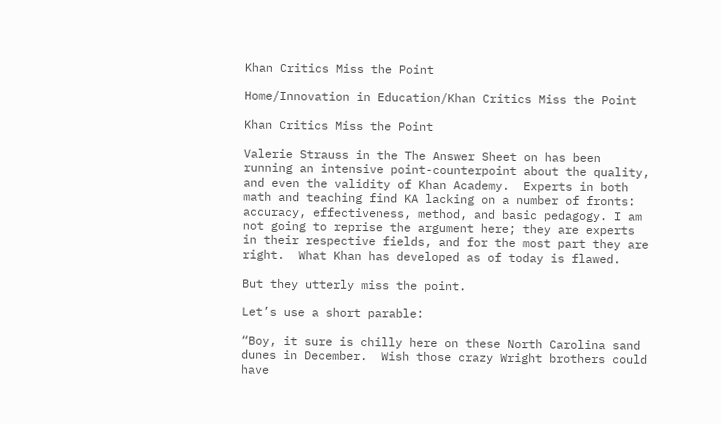Khan Critics Miss the Point

Home/Innovation in Education/Khan Critics Miss the Point

Khan Critics Miss the Point

Valerie Strauss in the The Answer Sheet on has been running an intensive point-counterpoint about the quality, and even the validity of Khan Academy.  Experts in both math and teaching find KA lacking on a number of fronts: accuracy, effectiveness, method, and basic pedagogy. I am not going to reprise the argument here; they are experts in their respective fields, and for the most part they are right.  What Khan has developed as of today is flawed.

But they utterly miss the point.

Let’s use a short parable:

“Boy, it sure is chilly here on these North Carolina sand dunes in December.  Wish those crazy Wright brothers could have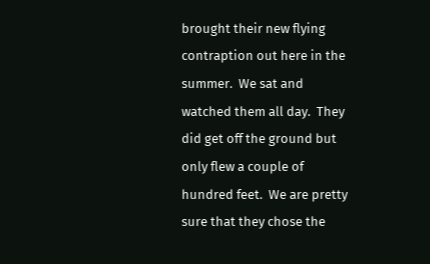brought their new flying contraption out here in the summer.  We sat and watched them all day.  They did get off the ground but only flew a couple of hundred feet.  We are pretty sure that they chose the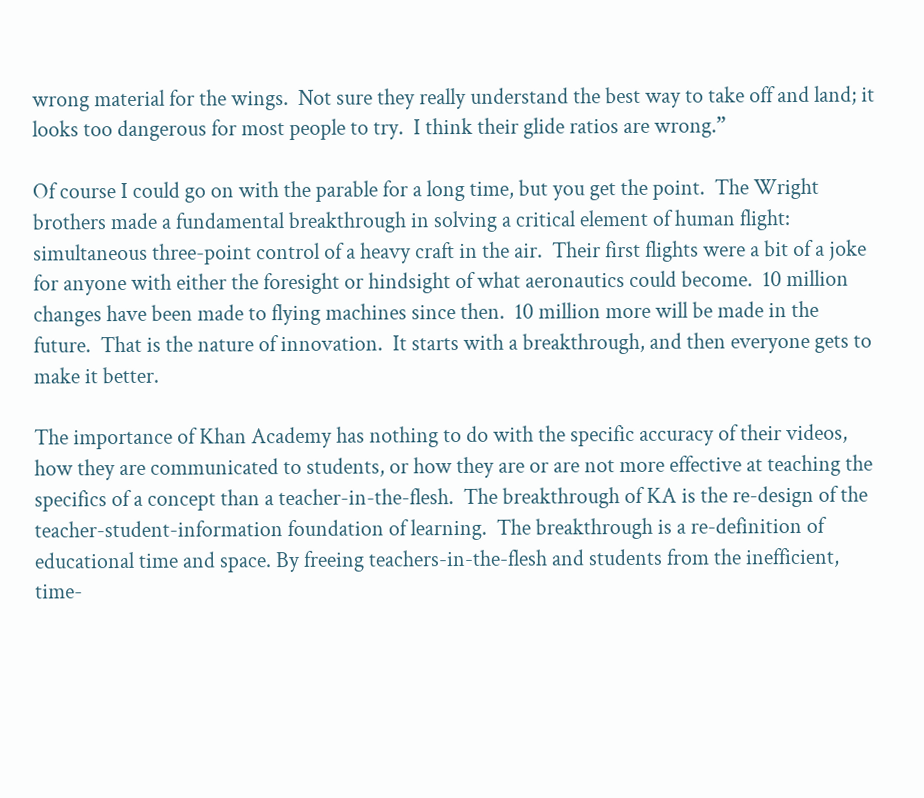wrong material for the wings.  Not sure they really understand the best way to take off and land; it looks too dangerous for most people to try.  I think their glide ratios are wrong.”

Of course I could go on with the parable for a long time, but you get the point.  The Wright brothers made a fundamental breakthrough in solving a critical element of human flight: simultaneous three-point control of a heavy craft in the air.  Their first flights were a bit of a joke for anyone with either the foresight or hindsight of what aeronautics could become.  10 million changes have been made to flying machines since then.  10 million more will be made in the future.  That is the nature of innovation.  It starts with a breakthrough, and then everyone gets to make it better.

The importance of Khan Academy has nothing to do with the specific accuracy of their videos, how they are communicated to students, or how they are or are not more effective at teaching the specifics of a concept than a teacher-in-the-flesh.  The breakthrough of KA is the re-design of the teacher-student-information foundation of learning.  The breakthrough is a re-definition of educational time and space. By freeing teachers-in-the-flesh and students from the inefficient, time-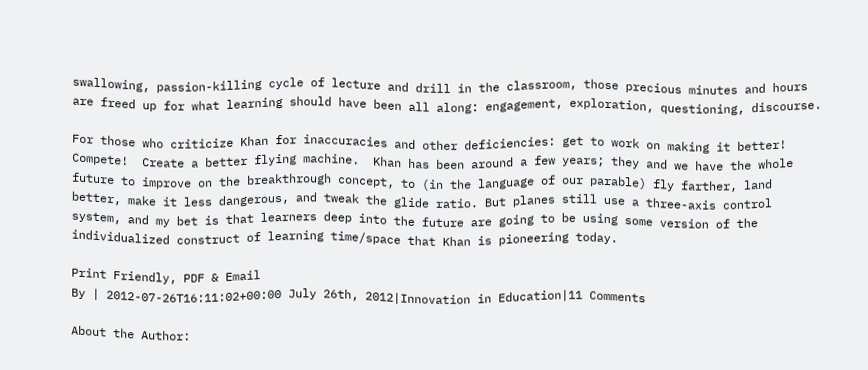swallowing, passion-killing cycle of lecture and drill in the classroom, those precious minutes and hours are freed up for what learning should have been all along: engagement, exploration, questioning, discourse.

For those who criticize Khan for inaccuracies and other deficiencies: get to work on making it better!  Compete!  Create a better flying machine.  Khan has been around a few years; they and we have the whole future to improve on the breakthrough concept, to (in the language of our parable) fly farther, land better, make it less dangerous, and tweak the glide ratio. But planes still use a three-axis control system, and my bet is that learners deep into the future are going to be using some version of the individualized construct of learning time/space that Khan is pioneering today.

Print Friendly, PDF & Email
By | 2012-07-26T16:11:02+00:00 July 26th, 2012|Innovation in Education|11 Comments

About the Author: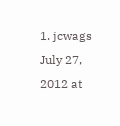1. jcwags July 27, 2012 at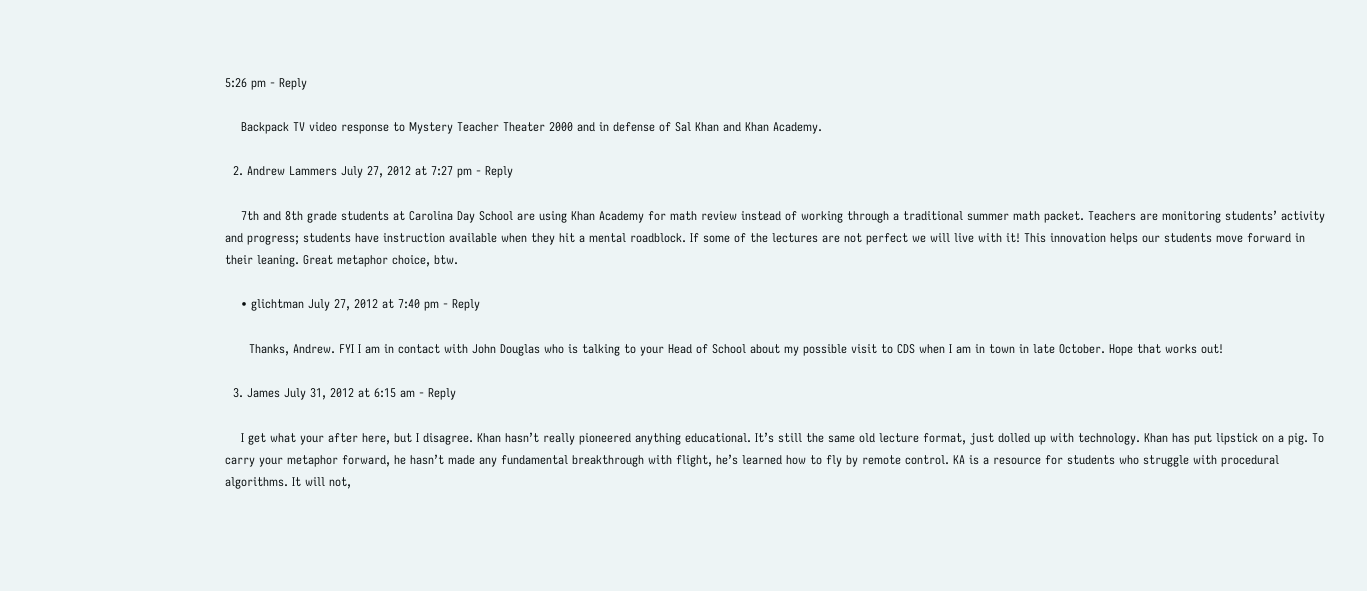5:26 pm - Reply

    Backpack TV video response to Mystery Teacher Theater 2000 and in defense of Sal Khan and Khan Academy.

  2. Andrew Lammers July 27, 2012 at 7:27 pm - Reply

    7th and 8th grade students at Carolina Day School are using Khan Academy for math review instead of working through a traditional summer math packet. Teachers are monitoring students’ activity and progress; students have instruction available when they hit a mental roadblock. If some of the lectures are not perfect we will live with it! This innovation helps our students move forward in their leaning. Great metaphor choice, btw.

    • glichtman July 27, 2012 at 7:40 pm - Reply

      Thanks, Andrew. FYI I am in contact with John Douglas who is talking to your Head of School about my possible visit to CDS when I am in town in late October. Hope that works out!

  3. James July 31, 2012 at 6:15 am - Reply

    I get what your after here, but I disagree. Khan hasn’t really pioneered anything educational. It’s still the same old lecture format, just dolled up with technology. Khan has put lipstick on a pig. To carry your metaphor forward, he hasn’t made any fundamental breakthrough with flight, he’s learned how to fly by remote control. KA is a resource for students who struggle with procedural algorithms. It will not,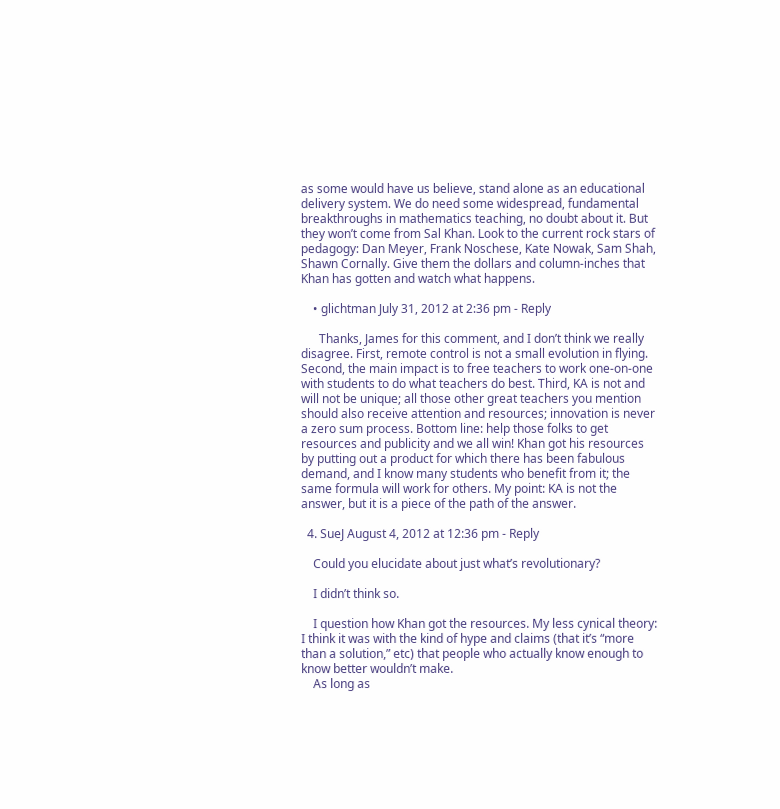as some would have us believe, stand alone as an educational delivery system. We do need some widespread, fundamental breakthroughs in mathematics teaching, no doubt about it. But they won’t come from Sal Khan. Look to the current rock stars of pedagogy: Dan Meyer, Frank Noschese, Kate Nowak, Sam Shah, Shawn Cornally. Give them the dollars and column-inches that Khan has gotten and watch what happens.

    • glichtman July 31, 2012 at 2:36 pm - Reply

      Thanks, James for this comment, and I don’t think we really disagree. First, remote control is not a small evolution in flying. Second, the main impact is to free teachers to work one-on-one with students to do what teachers do best. Third, KA is not and will not be unique; all those other great teachers you mention should also receive attention and resources; innovation is never a zero sum process. Bottom line: help those folks to get resources and publicity and we all win! Khan got his resources by putting out a product for which there has been fabulous demand, and I know many students who benefit from it; the same formula will work for others. My point: KA is not the answer, but it is a piece of the path of the answer.

  4. SueJ August 4, 2012 at 12:36 pm - Reply

    Could you elucidate about just what’s revolutionary?

    I didn’t think so.

    I question how Khan got the resources. My less cynical theory: I think it was with the kind of hype and claims (that it’s “more than a solution,” etc) that people who actually know enough to know better wouldn’t make.
    As long as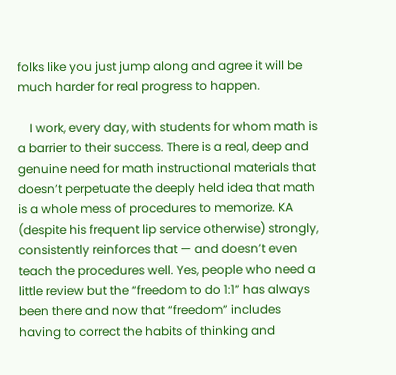folks like you just jump along and agree it will be much harder for real progress to happen.

    I work, every day, with students for whom math is a barrier to their success. There is a real, deep and genuine need for math instructional materials that doesn’t perpetuate the deeply held idea that math is a whole mess of procedures to memorize. KA (despite his frequent lip service otherwise) strongly, consistently reinforces that — and doesn’t even teach the procedures well. Yes, people who need a little review but the “freedom to do 1:1” has always been there and now that “freedom” includes having to correct the habits of thinking and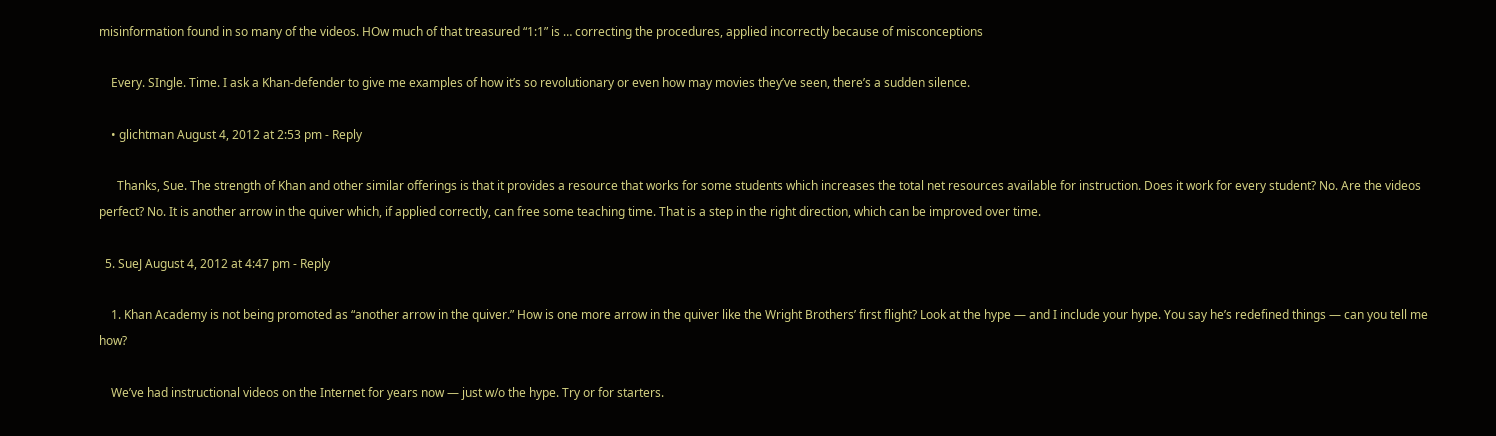misinformation found in so many of the videos. HOw much of that treasured “1:1” is … correcting the procedures, applied incorrectly because of misconceptions

    Every. SIngle. Time. I ask a Khan-defender to give me examples of how it’s so revolutionary or even how may movies they’ve seen, there’s a sudden silence.

    • glichtman August 4, 2012 at 2:53 pm - Reply

      Thanks, Sue. The strength of Khan and other similar offerings is that it provides a resource that works for some students which increases the total net resources available for instruction. Does it work for every student? No. Are the videos perfect? No. It is another arrow in the quiver which, if applied correctly, can free some teaching time. That is a step in the right direction, which can be improved over time.

  5. SueJ August 4, 2012 at 4:47 pm - Reply

    1. Khan Academy is not being promoted as “another arrow in the quiver.” How is one more arrow in the quiver like the Wright Brothers’ first flight? Look at the hype — and I include your hype. You say he’s redefined things — can you tell me how?

    We’ve had instructional videos on the Internet for years now — just w/o the hype. Try or for starters.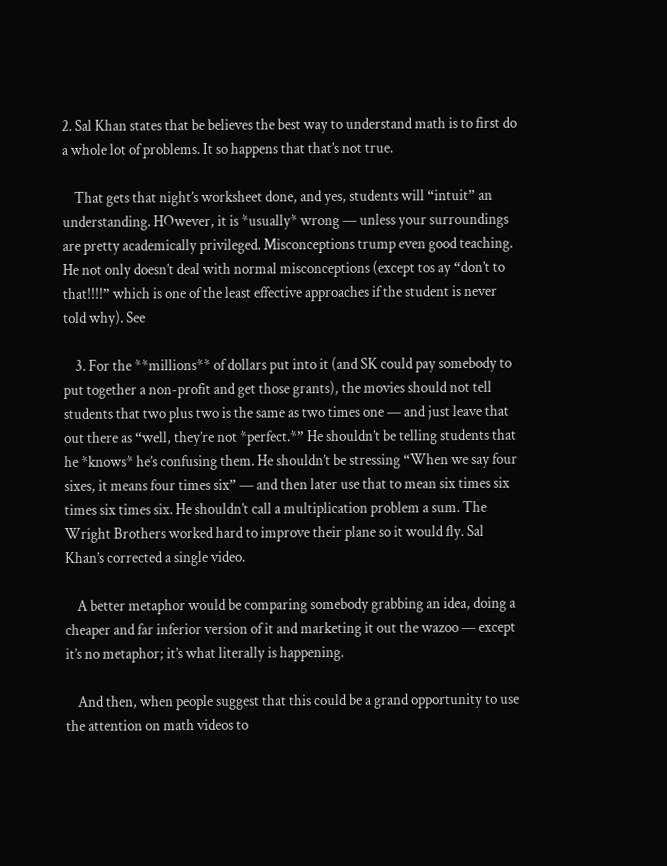2. Sal Khan states that be believes the best way to understand math is to first do a whole lot of problems. It so happens that that’s not true.

    That gets that night’s worksheet done, and yes, students will “intuit” an understanding. HOwever, it is *usually* wrong — unless your surroundings are pretty academically privileged. Misconceptions trump even good teaching. He not only doesn’t deal with normal misconceptions (except tos ay “don’t to that!!!!” which is one of the least effective approaches if the student is never told why). See

    3. For the **millions** of dollars put into it (and SK could pay somebody to put together a non-profit and get those grants), the movies should not tell students that two plus two is the same as two times one — and just leave that out there as “well, they’re not *perfect.*” He shouldn’t be telling students that he *knows* he’s confusing them. He shouldn’t be stressing “When we say four sixes, it means four times six” — and then later use that to mean six times six times six times six. He shouldn’t call a multiplication problem a sum. The Wright Brothers worked hard to improve their plane so it would fly. Sal Khan’s corrected a single video.

    A better metaphor would be comparing somebody grabbing an idea, doing a cheaper and far inferior version of it and marketing it out the wazoo — except it’s no metaphor; it’s what literally is happening.

    And then, when people suggest that this could be a grand opportunity to use the attention on math videos to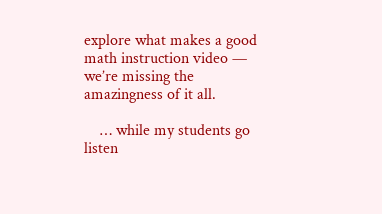explore what makes a good math instruction video — we’re missing the amazingness of it all.

    … while my students go listen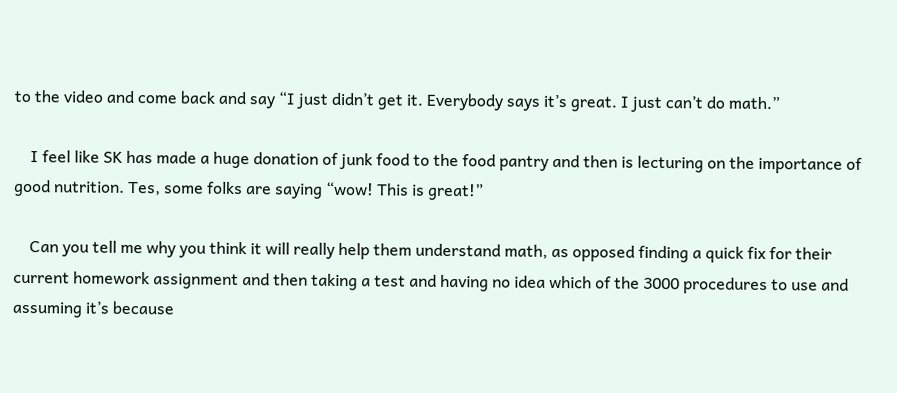to the video and come back and say “I just didn’t get it. Everybody says it’s great. I just can’t do math.”

    I feel like SK has made a huge donation of junk food to the food pantry and then is lecturing on the importance of good nutrition. Tes, some folks are saying “wow! This is great!”

    Can you tell me why you think it will really help them understand math, as opposed finding a quick fix for their current homework assignment and then taking a test and having no idea which of the 3000 procedures to use and assuming it’s because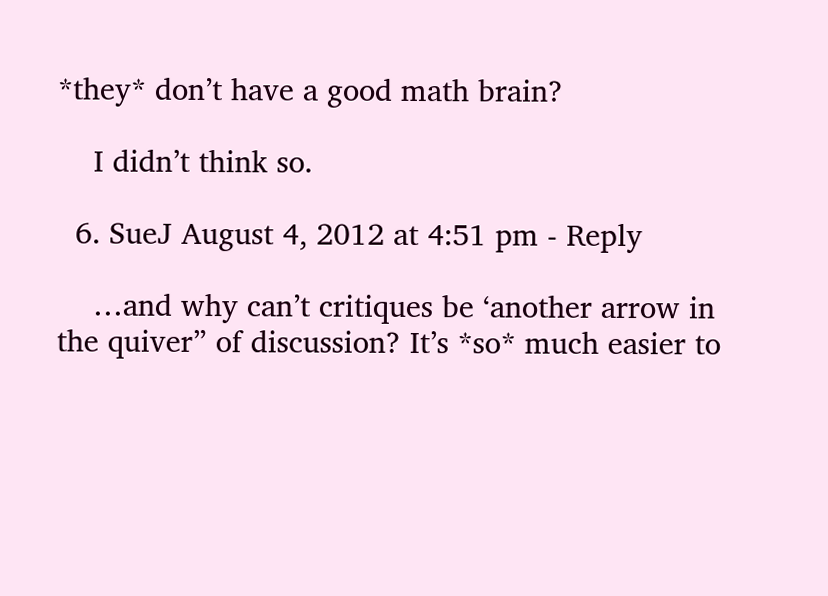*they* don’t have a good math brain?

    I didn’t think so.

  6. SueJ August 4, 2012 at 4:51 pm - Reply

    …and why can’t critiques be ‘another arrow in the quiver” of discussion? It’s *so* much easier to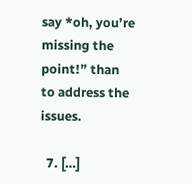say *oh, you’re missing the point!” than to address the issues.

  7. […]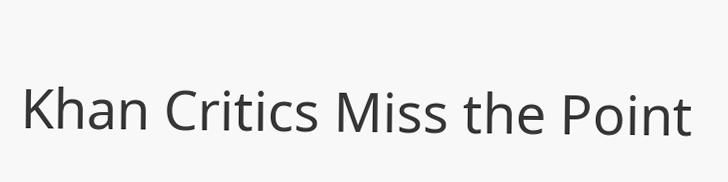Khan Critics Miss the Point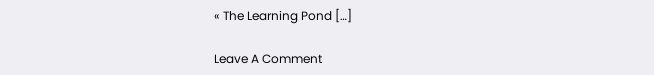« The Learning Pond […]

Leave A Comment